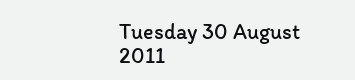Tuesday 30 August 2011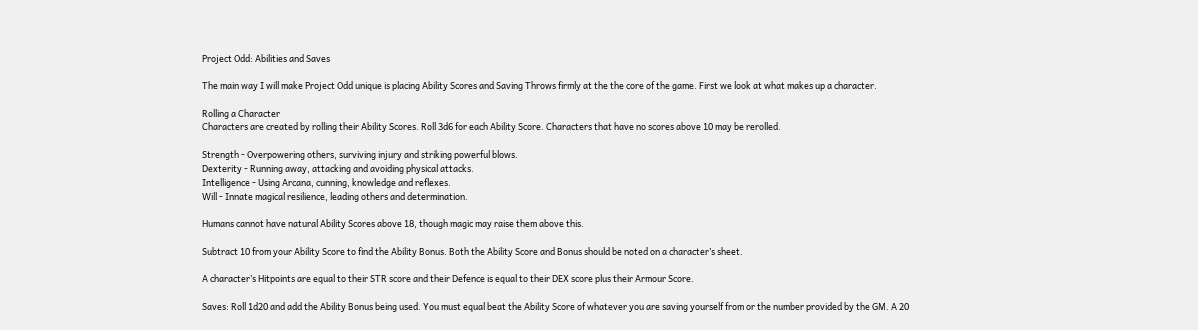Project Odd: Abilities and Saves

The main way I will make Project Odd unique is placing Ability Scores and Saving Throws firmly at the the core of the game. First we look at what makes up a character.

Rolling a Character
Characters are created by rolling their Ability Scores. Roll 3d6 for each Ability Score. Characters that have no scores above 10 may be rerolled.

Strength - Overpowering others, surviving injury and striking powerful blows.
Dexterity - Running away, attacking and avoiding physical attacks.
Intelligence - Using Arcana, cunning, knowledge and reflexes.
Will - Innate magical resilience, leading others and determination.

Humans cannot have natural Ability Scores above 18, though magic may raise them above this.

Subtract 10 from your Ability Score to find the Ability Bonus. Both the Ability Score and Bonus should be noted on a character’s sheet.

A character’s Hitpoints are equal to their STR score and their Defence is equal to their DEX score plus their Armour Score.

Saves: Roll 1d20 and add the Ability Bonus being used. You must equal beat the Ability Score of whatever you are saving yourself from or the number provided by the GM. A 20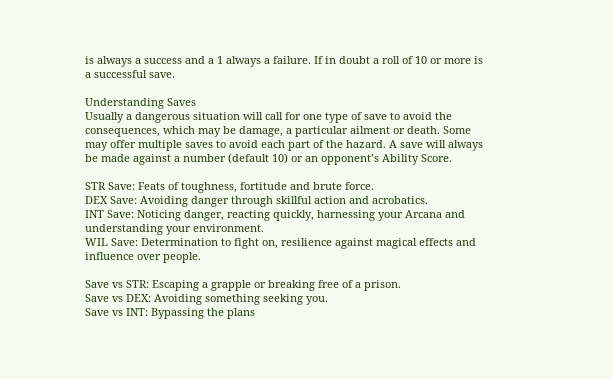is always a success and a 1 always a failure. If in doubt a roll of 10 or more is a successful save.

Understanding Saves
Usually a dangerous situation will call for one type of save to avoid the consequences, which may be damage, a particular ailment or death. Some may offer multiple saves to avoid each part of the hazard. A save will always be made against a number (default 10) or an opponent’s Ability Score.

STR Save: Feats of toughness, fortitude and brute force.
DEX Save: Avoiding danger through skillful action and acrobatics.
INT Save: Noticing danger, reacting quickly, harnessing your Arcana and understanding your environment.
WIL Save: Determination to fight on, resilience against magical effects and influence over people.

Save vs STR: Escaping a grapple or breaking free of a prison.
Save vs DEX: Avoiding something seeking you.
Save vs INT: Bypassing the plans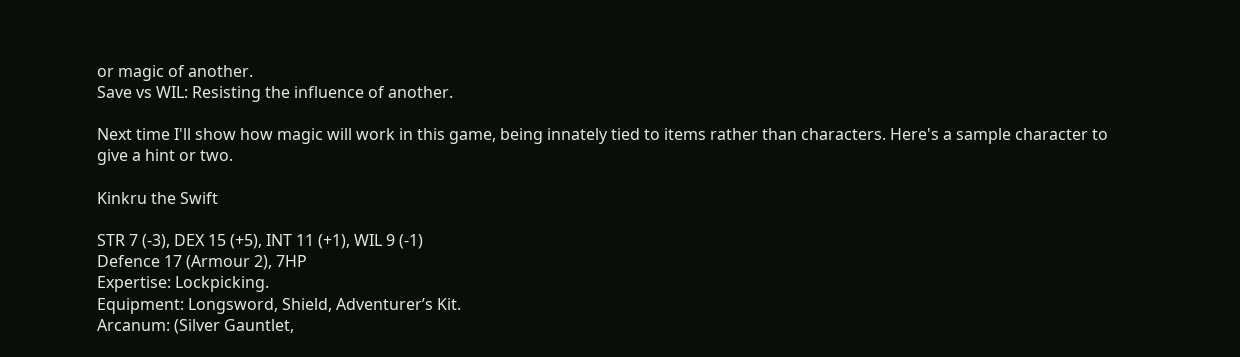or magic of another.
Save vs WIL: Resisting the influence of another.

Next time I'll show how magic will work in this game, being innately tied to items rather than characters. Here's a sample character to give a hint or two.

Kinkru the Swift

STR 7 (-3), DEX 15 (+5), INT 11 (+1), WIL 9 (-1)
Defence 17 (Armour 2), 7HP
Expertise: Lockpicking.
Equipment: Longsword, Shield, Adventurer’s Kit.
Arcanum: (Silver Gauntlet,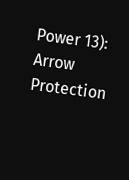Power 13): Arrow Protection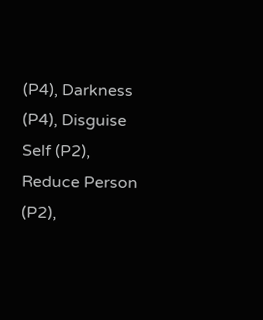(P4), Darkness (P4), Disguise Self (P2), Reduce Person (P2),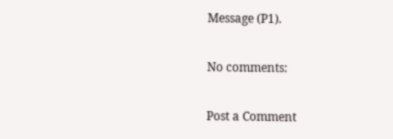Message (P1).

No comments:

Post a Comment